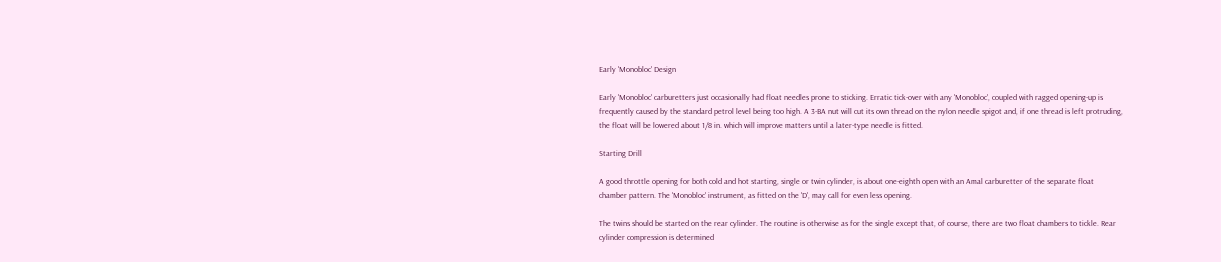Early 'Monobloc' Design

Early 'Monobloc' carburetters just occasionally had float needles prone to sticking. Erratic tick-over with any 'Monobloc', coupled with ragged opening-up is frequently caused by the standard petrol level being too high. A 3-BA nut will cut its own thread on the nylon needle spigot and, if one thread is left protruding, the float will be lowered about 1/8 in. which will improve matters until a later-type needle is fitted.

Starting Drill

A good throttle opening for both cold and hot starting, single or twin cylinder, is about one-eighth open with an Amal carburetter of the separate float chamber pattern. The 'Monobloc' instrument, as fitted on the 'D', may call for even less opening.

The twins should be started on the rear cylinder. The routine is otherwise as for the single except that, of course, there are two float chambers to tickle. Rear cylinder compression is determined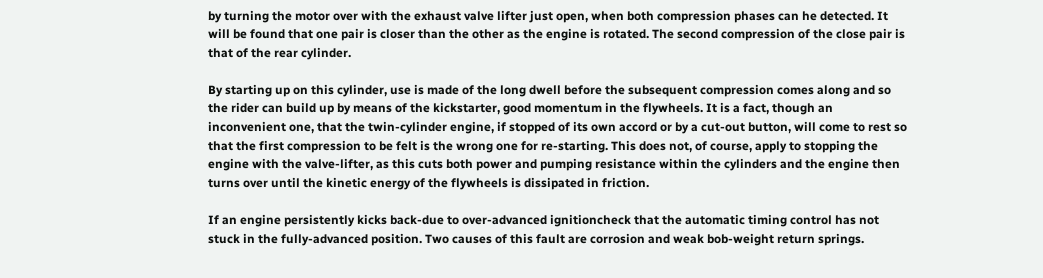by turning the motor over with the exhaust valve lifter just open, when both compression phases can he detected. It will be found that one pair is closer than the other as the engine is rotated. The second compression of the close pair is that of the rear cylinder.

By starting up on this cylinder, use is made of the long dwell before the subsequent compression comes along and so the rider can build up by means of the kickstarter, good momentum in the flywheels. It is a fact, though an inconvenient one, that the twin-cylinder engine, if stopped of its own accord or by a cut-out button, will come to rest so that the first compression to be felt is the wrong one for re-starting. This does not, of course, apply to stopping the engine with the valve-lifter, as this cuts both power and pumping resistance within the cylinders and the engine then turns over until the kinetic energy of the flywheels is dissipated in friction.

If an engine persistently kicks back-due to over-advanced ignitioncheck that the automatic timing control has not stuck in the fully-advanced position. Two causes of this fault are corrosion and weak bob-weight return springs.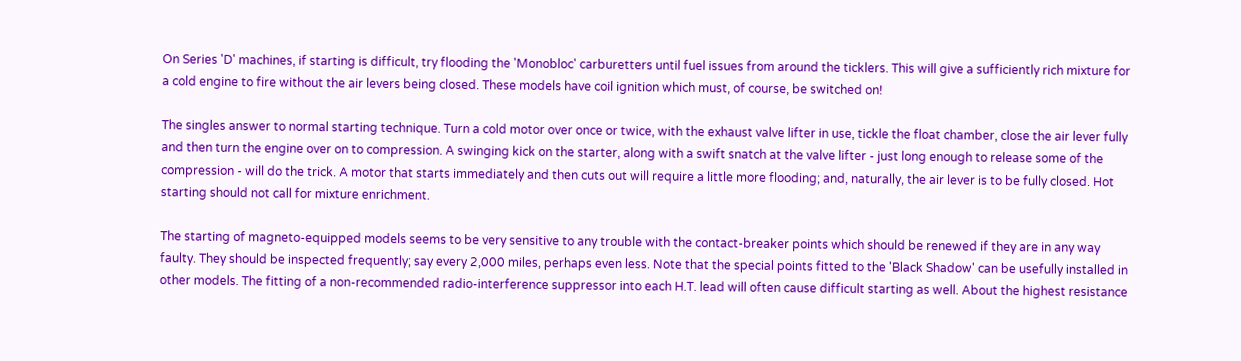On Series 'D' machines, if starting is difficult, try flooding the 'Monobloc' carburetters until fuel issues from around the ticklers. This will give a sufficiently rich mixture for a cold engine to fire without the air levers being closed. These models have coil ignition which must, of course, be switched on!

The singles answer to normal starting technique. Turn a cold motor over once or twice, with the exhaust valve lifter in use, tickle the float chamber, close the air lever fully and then turn the engine over on to compression. A swinging kick on the starter, along with a swift snatch at the valve lifter - just long enough to release some of the compression - will do the trick. A motor that starts immediately and then cuts out will require a little more flooding; and, naturally, the air lever is to be fully closed. Hot starting should not call for mixture enrichment.

The starting of magneto-equipped models seems to be very sensitive to any trouble with the contact-breaker points which should be renewed if they are in any way faulty. They should be inspected frequently; say every 2,000 miles, perhaps even less. Note that the special points fitted to the 'Black Shadow' can be usefully installed in other models. The fitting of a non-recommended radio-interference suppressor into each H.T. lead will often cause difficult starting as well. About the highest resistance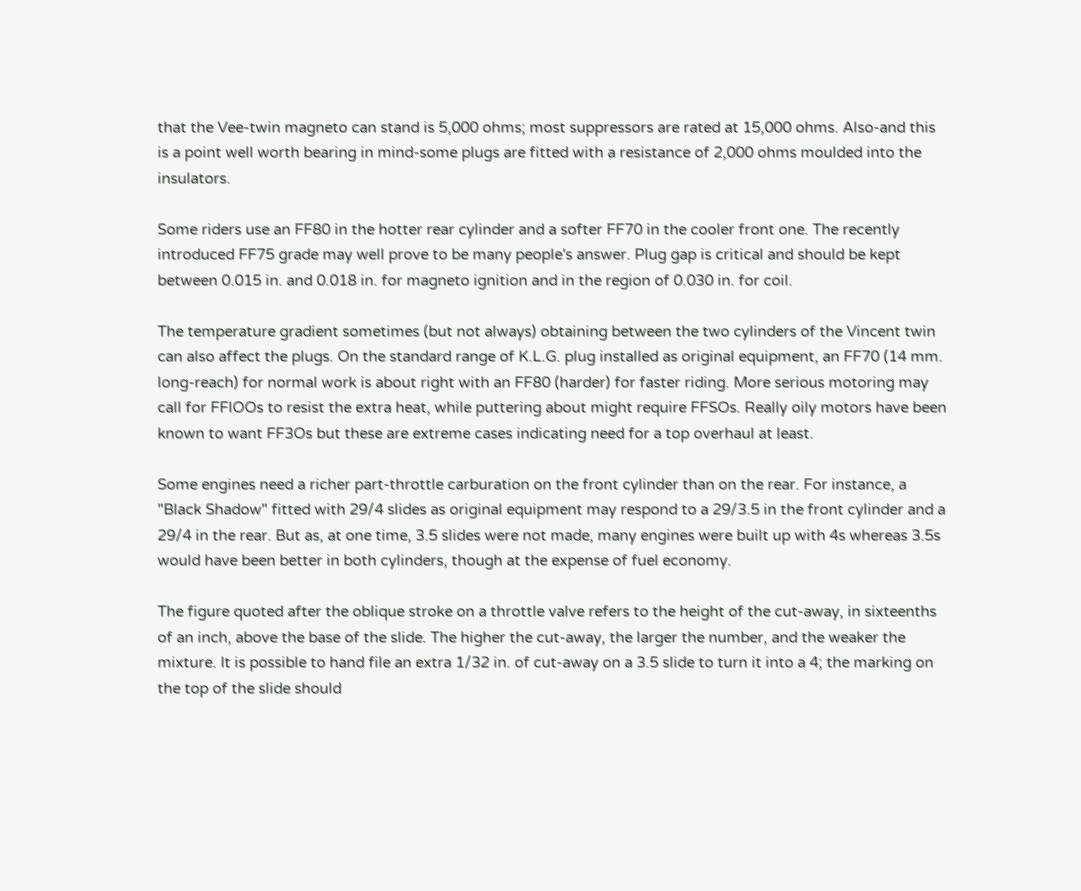that the Vee-twin magneto can stand is 5,000 ohms; most suppressors are rated at 15,000 ohms. Also-and this is a point well worth bearing in mind-some plugs are fitted with a resistance of 2,000 ohms moulded into the insulators.

Some riders use an FF80 in the hotter rear cylinder and a softer FF70 in the cooler front one. The recently introduced FF75 grade may well prove to be many people's answer. Plug gap is critical and should be kept between 0.015 in. and 0.018 in. for magneto ignition and in the region of 0.030 in. for coil.

The temperature gradient sometimes (but not always) obtaining between the two cylinders of the Vincent twin can also affect the plugs. On the standard range of K.L.G. plug installed as original equipment, an FF70 (14 mm. long-reach) for normal work is about right with an FF80 (harder) for faster riding. More serious motoring may call for FFlOOs to resist the extra heat, while puttering about might require FFSOs. Really oily motors have been known to want FF3Os but these are extreme cases indicating need for a top overhaul at least.

Some engines need a richer part-throttle carburation on the front cylinder than on the rear. For instance, a "Black Shadow" fitted with 29/4 slides as original equipment may respond to a 29/3.5 in the front cylinder and a 29/4 in the rear. But as, at one time, 3.5 slides were not made, many engines were built up with 4s whereas 3.5s would have been better in both cylinders, though at the expense of fuel economy.

The figure quoted after the oblique stroke on a throttle valve refers to the height of the cut-away, in sixteenths of an inch, above the base of the slide. The higher the cut-away, the larger the number, and the weaker the mixture. It is possible to hand file an extra 1/32 in. of cut-away on a 3.5 slide to turn it into a 4; the marking on the top of the slide should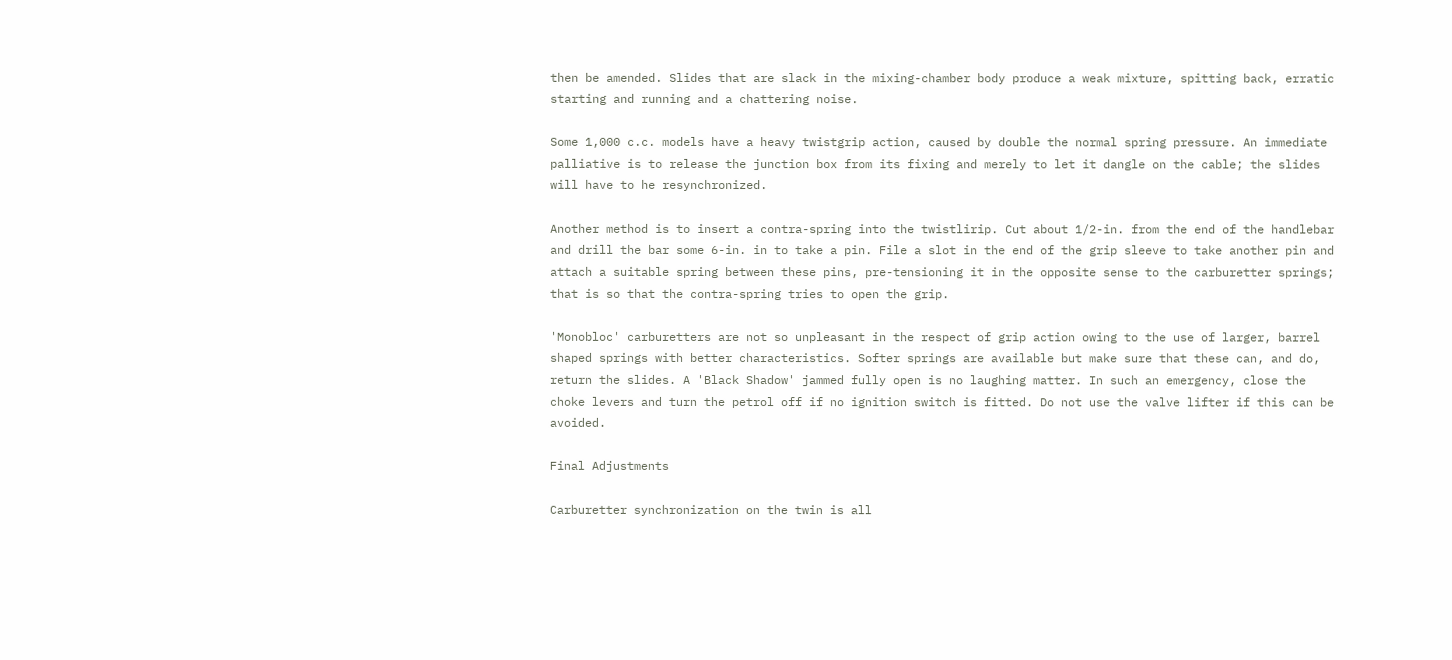then be amended. Slides that are slack in the mixing-chamber body produce a weak mixture, spitting back, erratic starting and running and a chattering noise.

Some 1,000 c.c. models have a heavy twistgrip action, caused by double the normal spring pressure. An immediate palliative is to release the junction box from its fixing and merely to let it dangle on the cable; the slides will have to he resynchronized.

Another method is to insert a contra-spring into the twistlirip. Cut about 1/2-in. from the end of the handlebar and drill the bar some 6-in. in to take a pin. File a slot in the end of the grip sleeve to take another pin and attach a suitable spring between these pins, pre-tensioning it in the opposite sense to the carburetter springs; that is so that the contra-spring tries to open the grip.

'Monobloc' carburetters are not so unpleasant in the respect of grip action owing to the use of larger, barrel shaped springs with better characteristics. Softer springs are available but make sure that these can, and do, return the slides. A 'Black Shadow' jammed fully open is no laughing matter. In such an emergency, close the choke levers and turn the petrol off if no ignition switch is fitted. Do not use the valve lifter if this can be avoided.

Final Adjustments

Carburetter synchronization on the twin is all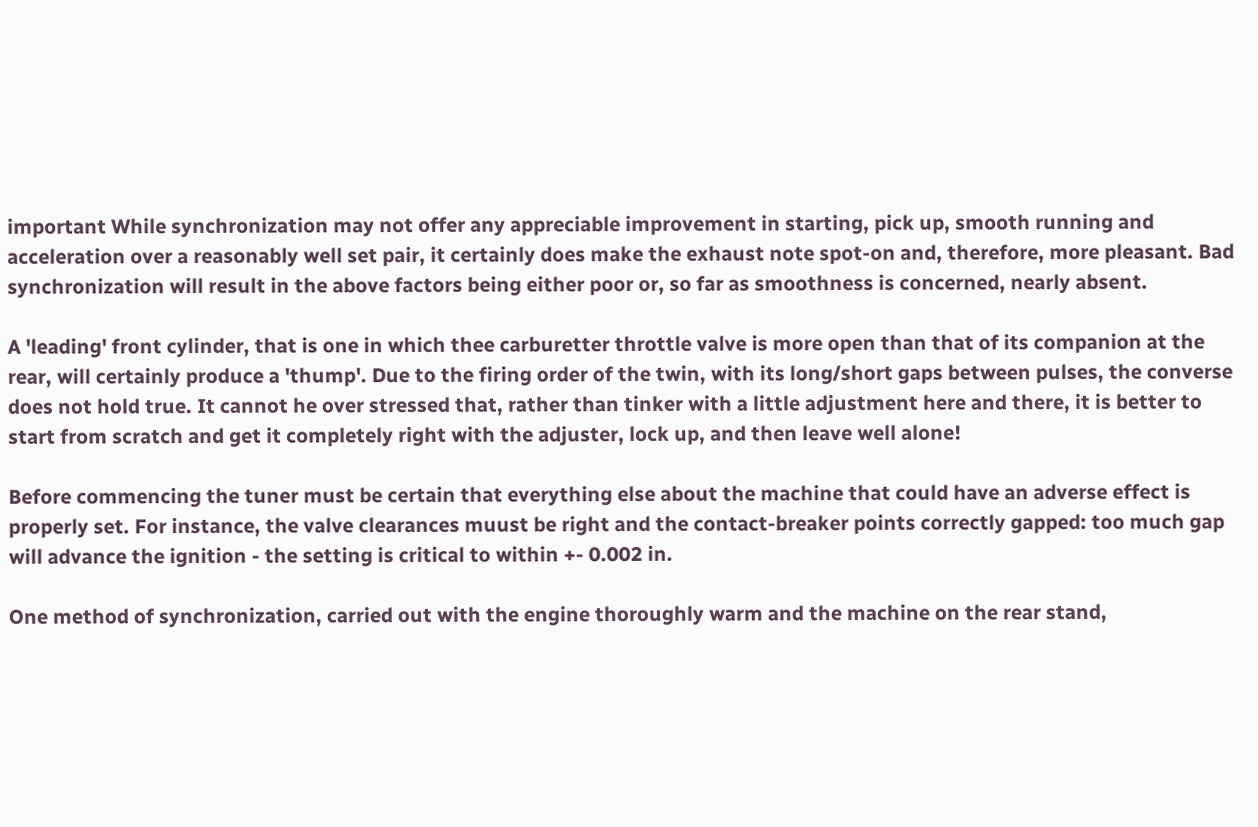important While synchronization may not offer any appreciable improvement in starting, pick up, smooth running and acceleration over a reasonably well set pair, it certainly does make the exhaust note spot-on and, therefore, more pleasant. Bad synchronization will result in the above factors being either poor or, so far as smoothness is concerned, nearly absent.

A 'leading' front cylinder, that is one in which thee carburetter throttle valve is more open than that of its companion at the rear, will certainly produce a 'thump'. Due to the firing order of the twin, with its long/short gaps between pulses, the converse does not hold true. It cannot he over stressed that, rather than tinker with a little adjustment here and there, it is better to start from scratch and get it completely right with the adjuster, lock up, and then leave well alone!

Before commencing the tuner must be certain that everything else about the machine that could have an adverse effect is properly set. For instance, the valve clearances muust be right and the contact-breaker points correctly gapped: too much gap will advance the ignition - the setting is critical to within +- 0.002 in.

One method of synchronization, carried out with the engine thoroughly warm and the machine on the rear stand,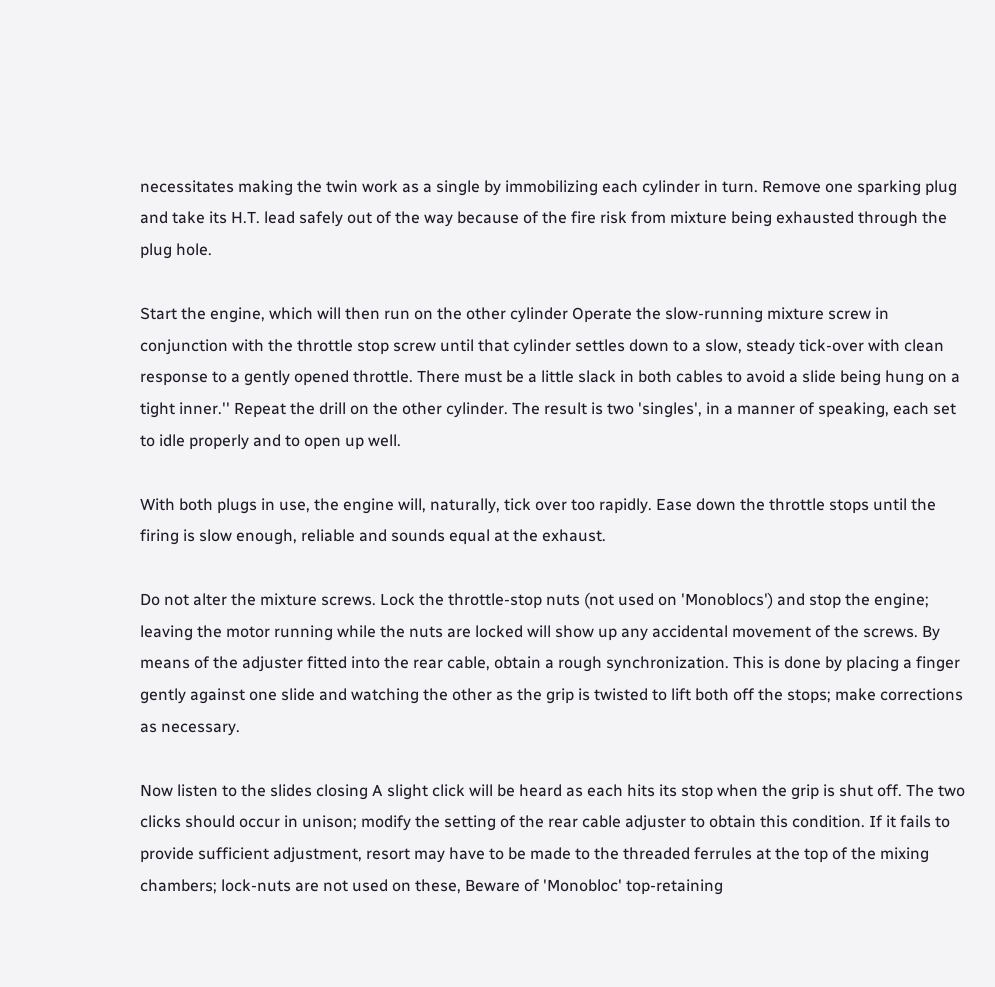necessitates making the twin work as a single by immobilizing each cylinder in turn. Remove one sparking plug and take its H.T. lead safely out of the way because of the fire risk from mixture being exhausted through the plug hole.

Start the engine, which will then run on the other cylinder Operate the slow-running mixture screw in conjunction with the throttle stop screw until that cylinder settles down to a slow, steady tick-over with clean response to a gently opened throttle. There must be a little slack in both cables to avoid a slide being hung on a tight inner.'' Repeat the drill on the other cylinder. The result is two 'singles', in a manner of speaking, each set to idle properly and to open up well.

With both plugs in use, the engine will, naturally, tick over too rapidly. Ease down the throttle stops until the firing is slow enough, reliable and sounds equal at the exhaust.

Do not alter the mixture screws. Lock the throttle-stop nuts (not used on 'Monoblocs') and stop the engine; leaving the motor running while the nuts are locked will show up any accidental movement of the screws. By means of the adjuster fitted into the rear cable, obtain a rough synchronization. This is done by placing a finger gently against one slide and watching the other as the grip is twisted to lift both off the stops; make corrections as necessary.

Now listen to the slides closing A slight click will be heard as each hits its stop when the grip is shut off. The two clicks should occur in unison; modify the setting of the rear cable adjuster to obtain this condition. If it fails to provide sufficient adjustment, resort may have to be made to the threaded ferrules at the top of the mixing chambers; lock-nuts are not used on these, Beware of 'Monobloc' top-retaining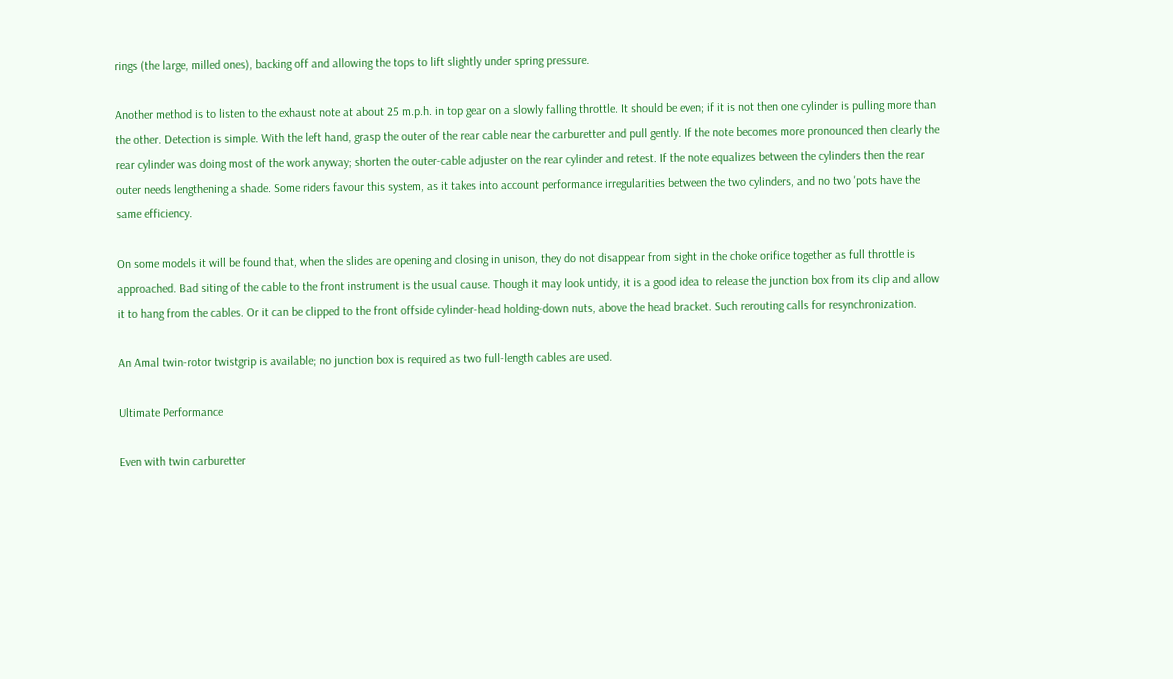rings (the large, milled ones), backing off and allowing the tops to lift slightly under spring pressure.

Another method is to listen to the exhaust note at about 25 m.p.h. in top gear on a slowly falling throttle. It should be even; if it is not then one cylinder is pulling more than the other. Detection is simple. With the left hand, grasp the outer of the rear cable near the carburetter and pull gently. If the note becomes more pronounced then clearly the rear cylinder was doing most of the work anyway; shorten the outer-cable adjuster on the rear cylinder and retest. If the note equalizes between the cylinders then the rear outer needs lengthening a shade. Some riders favour this system, as it takes into account performance irregularities between the two cylinders, and no two 'pots have the same efficiency.

On some models it will be found that, when the slides are opening and closing in unison, they do not disappear from sight in the choke orifice together as full throttle is approached. Bad siting of the cable to the front instrument is the usual cause. Though it may look untidy, it is a good idea to release the junction box from its clip and allow it to hang from the cables. Or it can be clipped to the front offside cylinder-head holding-down nuts, above the head bracket. Such rerouting calls for resynchronization.

An Amal twin-rotor twistgrip is available; no junction box is required as two full-length cables are used.

Ultimate Performance

Even with twin carburetter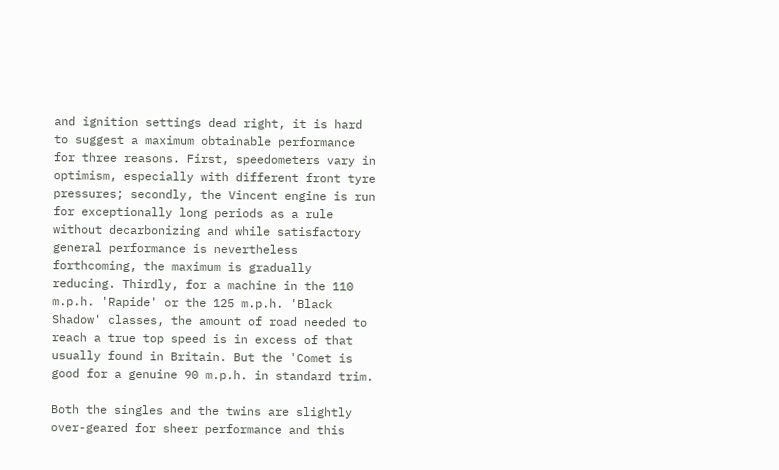and ignition settings dead right, it is hard to suggest a maximum obtainable performance for three reasons. First, speedometers vary in optimism, especially with different front tyre pressures; secondly, the Vincent engine is run for exceptionally long periods as a rule without decarbonizing and while satisfactory general performance is nevertheless forthcoming, the maximum is gradually reducing. Thirdly, for a machine in the 110 m.p.h. 'Rapide' or the 125 m.p.h. 'Black Shadow' classes, the amount of road needed to reach a true top speed is in excess of that usually found in Britain. But the 'Comet is good for a genuine 90 m.p.h. in standard trim.

Both the singles and the twins are slightly over-geared for sheer performance and this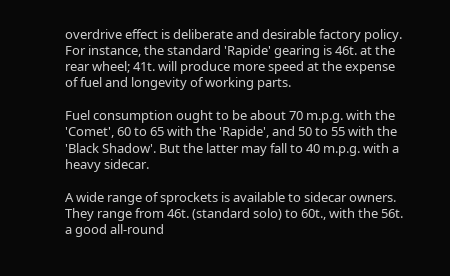overdrive effect is deliberate and desirable factory policy. For instance, the standard 'Rapide' gearing is 46t. at the rear wheel; 41t. will produce more speed at the expense of fuel and longevity of working parts.

Fuel consumption ought to be about 70 m.p.g. with the 'Comet', 60 to 65 with the 'Rapide', and 50 to 55 with the 'Black Shadow'. But the latter may fall to 40 m.p.g. with a heavy sidecar.

A wide range of sprockets is available to sidecar owners. They range from 46t. (standard solo) to 60t., with the 56t. a good all-round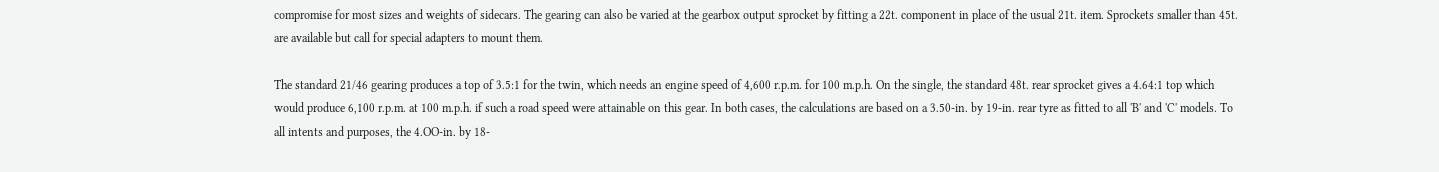compromise for most sizes and weights of sidecars. The gearing can also be varied at the gearbox output sprocket by fitting a 22t. component in place of the usual 21t. item. Sprockets smaller than 45t. are available but call for special adapters to mount them.

The standard 21/46 gearing produces a top of 3.5:1 for the twin, which needs an engine speed of 4,600 r.p.m. for 100 m.p.h. On the single, the standard 48t. rear sprocket gives a 4.64:1 top which would produce 6,100 r.p.m. at 100 m.p.h. if such a road speed were attainable on this gear. In both cases, the calculations are based on a 3.50-in. by 19-in. rear tyre as fitted to all 'B' and 'C' models. To all intents and purposes, the 4.OO-in. by 18-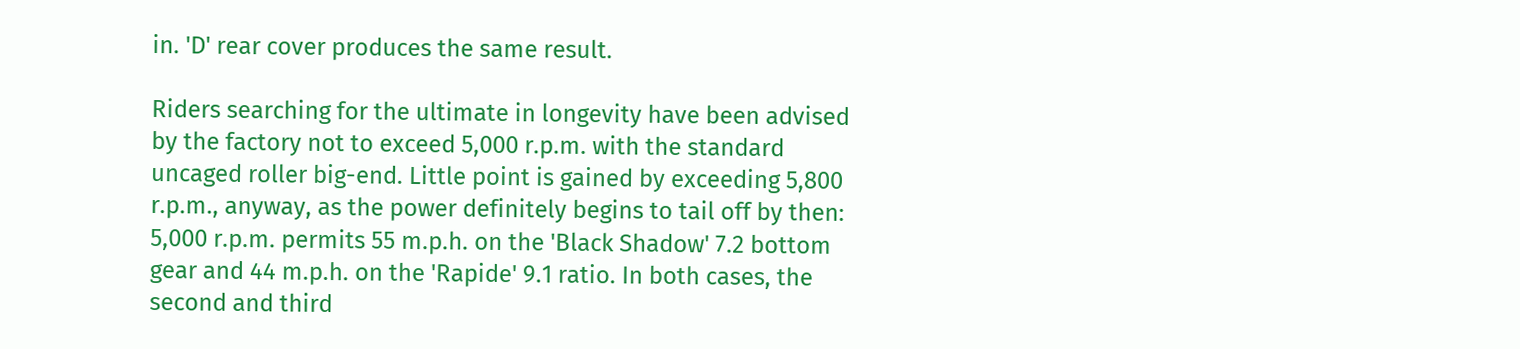in. 'D' rear cover produces the same result.

Riders searching for the ultimate in longevity have been advised by the factory not to exceed 5,000 r.p.m. with the standard uncaged roller big-end. Little point is gained by exceeding 5,800 r.p.m., anyway, as the power definitely begins to tail off by then: 5,000 r.p.m. permits 55 m.p.h. on the 'Black Shadow' 7.2 bottom gear and 44 m.p.h. on the 'Rapide' 9.1 ratio. In both cases, the second and third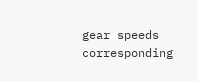gear speeds corresponding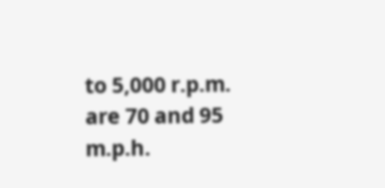to 5,000 r.p.m. are 70 and 95 m.p.h.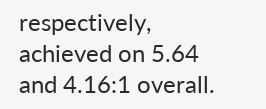respectively, achieved on 5.64 and 4.16:1 overall.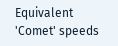Equivalent 'Comet' speeds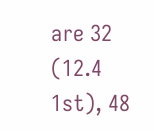are 32 (12.4 1st), 48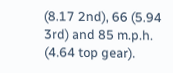(8.17 2nd), 66 (5.94 3rd) and 85 m.p.h. (4.64 top gear).